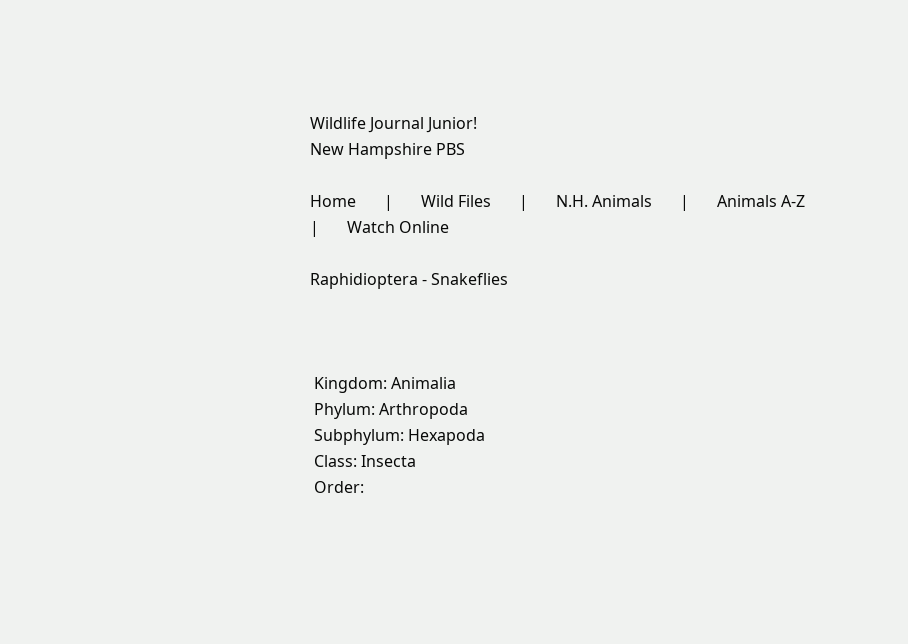Wildlife Journal Junior!
New Hampshire PBS

Home       |       Wild Files       |       N.H. Animals       |       Animals A-Z       |       Watch Online

Raphidioptera - Snakeflies



 Kingdom: Animalia
 Phylum: Arthropoda
 Subphylum: Hexapoda
 Class: Insecta
 Order: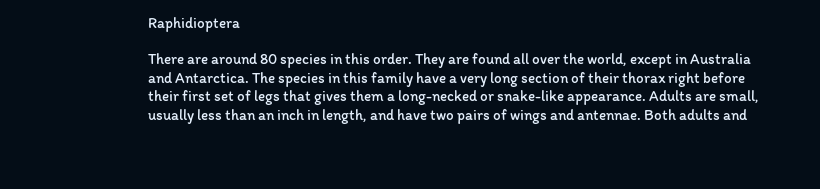Raphidioptera

There are around 80 species in this order. They are found all over the world, except in Australia and Antarctica. The species in this family have a very long section of their thorax right before their first set of legs that gives them a long-necked or snake-like appearance. Adults are small, usually less than an inch in length, and have two pairs of wings and antennae. Both adults and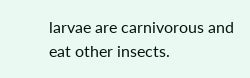larvae are carnivorous and eat other insects.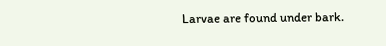Larvae are found under bark.